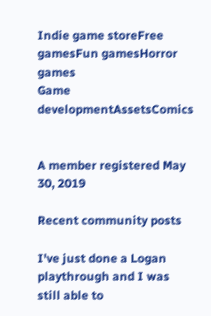Indie game storeFree gamesFun gamesHorror games
Game developmentAssetsComics


A member registered May 30, 2019

Recent community posts

I've just done a Logan playthrough and I was still able to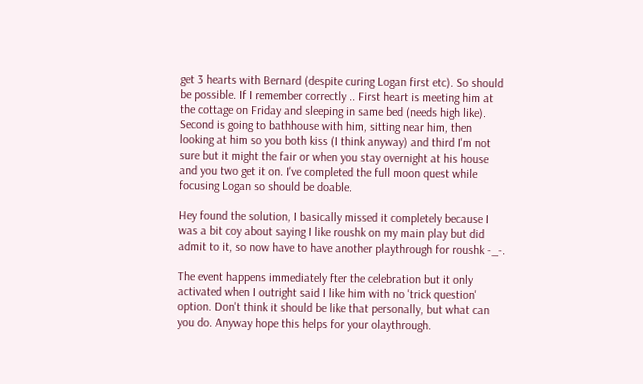get 3 hearts with Bernard (despite curing Logan first etc). So should be possible. If I remember correctly .. First heart is meeting him at the cottage on Friday and sleeping in same bed (needs high like). Second is going to bathhouse with him, sitting near him, then looking at him so you both kiss (I think anyway) and third I'm not sure but it might the fair or when you stay overnight at his house and you two get it on. I've completed the full moon quest while focusing Logan so should be doable.

Hey found the solution, I basically missed it completely because I was a bit coy about saying I like roushk on my main play but did admit to it, so now have to have another playthrough for roushk -_-.

The event happens immediately fter the celebration but it only activated when I outright said I like him with no 'trick question' option. Don't think it should be like that personally, but what can you do. Anyway hope this helps for your olaythrough.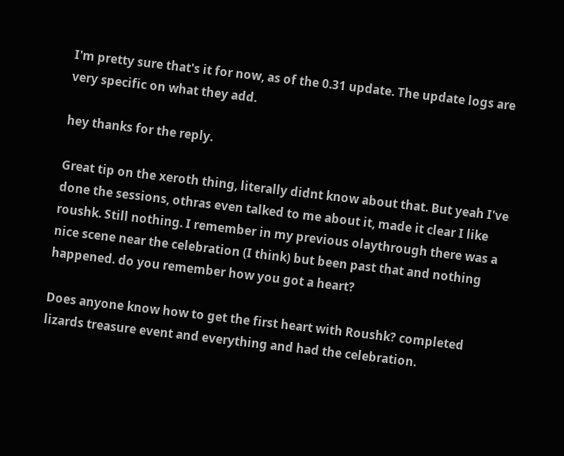I'm pretty sure that's it for now, as of the 0.31 update. The update logs are very specific on what they add.

hey thanks for the reply.

Great tip on the xeroth thing, literally didnt know about that. But yeah I've done the sessions, othras even talked to me about it, made it clear I like roushk. Still nothing. I remember in my previous olaythrough there was a nice scene near the celebration (I think) but been past that and nothing happened. do you remember how you got a heart?

Does anyone know how to get the first heart with Roushk? completed lizards treasure event and everything and had the celebration.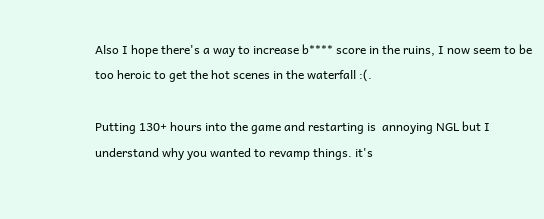Also I hope there's a way to increase b**** score in the ruins, I now seem to be too heroic to get the hot scenes in the waterfall :(.

Putting 130+ hours into the game and restarting is  annoying NGL but I understand why you wanted to revamp things. it's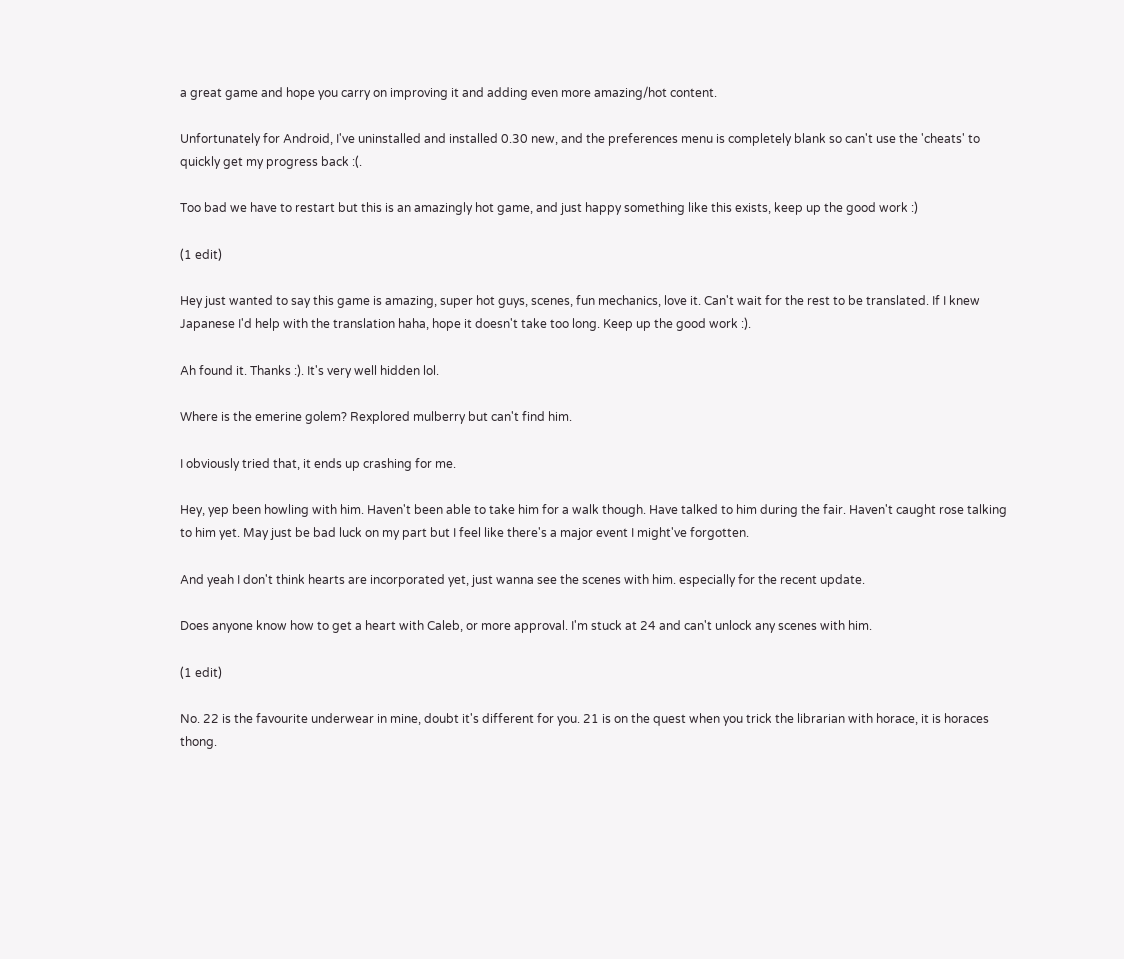a great game and hope you carry on improving it and adding even more amazing/hot content.

Unfortunately for Android, I've uninstalled and installed 0.30 new, and the preferences menu is completely blank so can't use the 'cheats' to quickly get my progress back :(.

Too bad we have to restart but this is an amazingly hot game, and just happy something like this exists, keep up the good work :)

(1 edit)

Hey just wanted to say this game is amazing, super hot guys, scenes, fun mechanics, love it. Can't wait for the rest to be translated. If I knew Japanese I'd help with the translation haha, hope it doesn't take too long. Keep up the good work :).

Ah found it. Thanks :). It's very well hidden lol.

Where is the emerine golem? Rexplored mulberry but can't find him.

I obviously tried that, it ends up crashing for me.

Hey, yep been howling with him. Haven't been able to take him for a walk though. Have talked to him during the fair. Haven't caught rose talking to him yet. May just be bad luck on my part but I feel like there's a major event I might've forgotten.

And yeah I don't think hearts are incorporated yet, just wanna see the scenes with him. especially for the recent update.

Does anyone know how to get a heart with Caleb, or more approval. I'm stuck at 24 and can't unlock any scenes with him.

(1 edit)

No. 22 is the favourite underwear in mine, doubt it's different for you. 21 is on the quest when you trick the librarian with horace, it is horaces thong.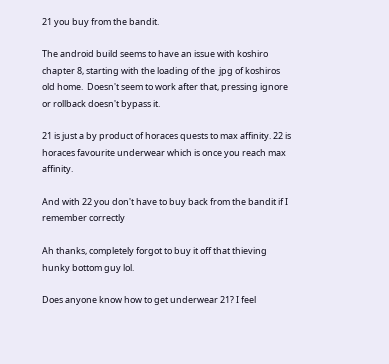21 you buy from the bandit.

The android build seems to have an issue with koshiro chapter 8, starting with the loading of the  jpg of koshiros old home.  Doesn't seem to work after that, pressing ignore or rollback doesn't bypass it.

21 is just a by product of horaces quests to max affinity. 22 is horaces favourite underwear which is once you reach max affinity.

And with 22 you don't have to buy back from the bandit if I remember correctly

Ah thanks, completely forgot to buy it off that thieving hunky bottom guy lol.

Does anyone know how to get underwear 21? I feel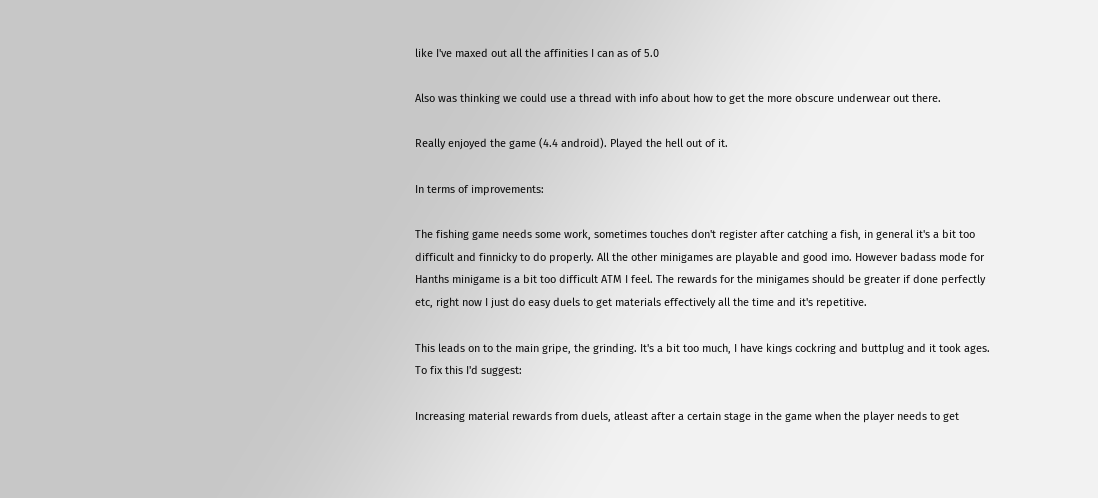like I've maxed out all the affinities I can as of 5.0

Also was thinking we could use a thread with info about how to get the more obscure underwear out there.

Really enjoyed the game (4.4 android). Played the hell out of it.

In terms of improvements:

The fishing game needs some work, sometimes touches don't register after catching a fish, in general it's a bit too difficult and finnicky to do properly. All the other minigames are playable and good imo. However badass mode for Hanths minigame is a bit too difficult ATM I feel. The rewards for the minigames should be greater if done perfectly etc, right now I just do easy duels to get materials effectively all the time and it's repetitive.

This leads on to the main gripe, the grinding. It's a bit too much, I have kings cockring and buttplug and it took ages. To fix this I'd suggest:

Increasing material rewards from duels, atleast after a certain stage in the game when the player needs to get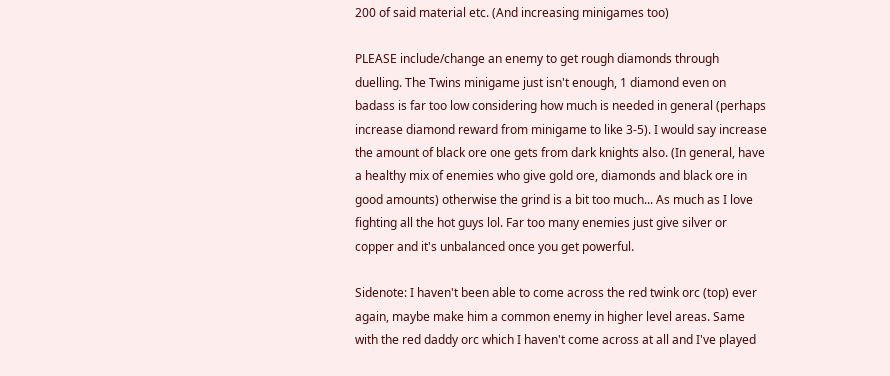200 of said material etc. (And increasing minigames too)

PLEASE include/change an enemy to get rough diamonds through duelling. The Twins minigame just isn't enough, 1 diamond even on badass is far too low considering how much is needed in general (perhaps increase diamond reward from minigame to like 3-5). I would say increase the amount of black ore one gets from dark knights also. (In general, have a healthy mix of enemies who give gold ore, diamonds and black ore in good amounts) otherwise the grind is a bit too much... As much as I love fighting all the hot guys lol. Far too many enemies just give silver or copper and it's unbalanced once you get powerful.

Sidenote: I haven't been able to come across the red twink orc (top) ever again, maybe make him a common enemy in higher level areas. Same with the red daddy orc which I haven't come across at all and I've played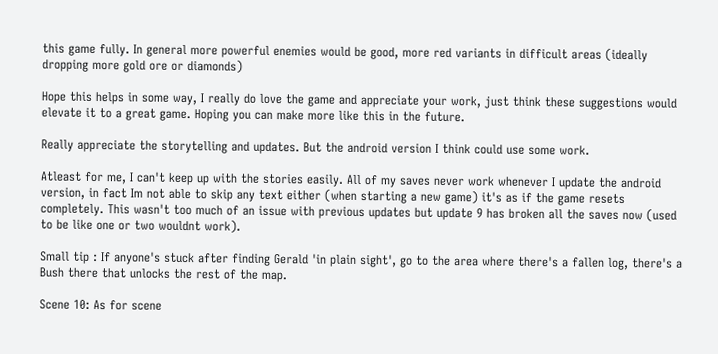this game fully. In general more powerful enemies would be good, more red variants in difficult areas (ideally dropping more gold ore or diamonds)

Hope this helps in some way, I really do love the game and appreciate your work, just think these suggestions would elevate it to a great game. Hoping you can make more like this in the future.

Really appreciate the storytelling and updates. But the android version I think could use some work.

Atleast for me, I can't keep up with the stories easily. All of my saves never work whenever I update the android version, in fact Im not able to skip any text either (when starting a new game) it's as if the game resets completely. This wasn't too much of an issue with previous updates but update 9 has broken all the saves now (used to be like one or two wouldnt work).

Small tip : If anyone's stuck after finding Gerald 'in plain sight', go to the area where there's a fallen log, there's a Bush there that unlocks the rest of the map.

Scene 10: As for scene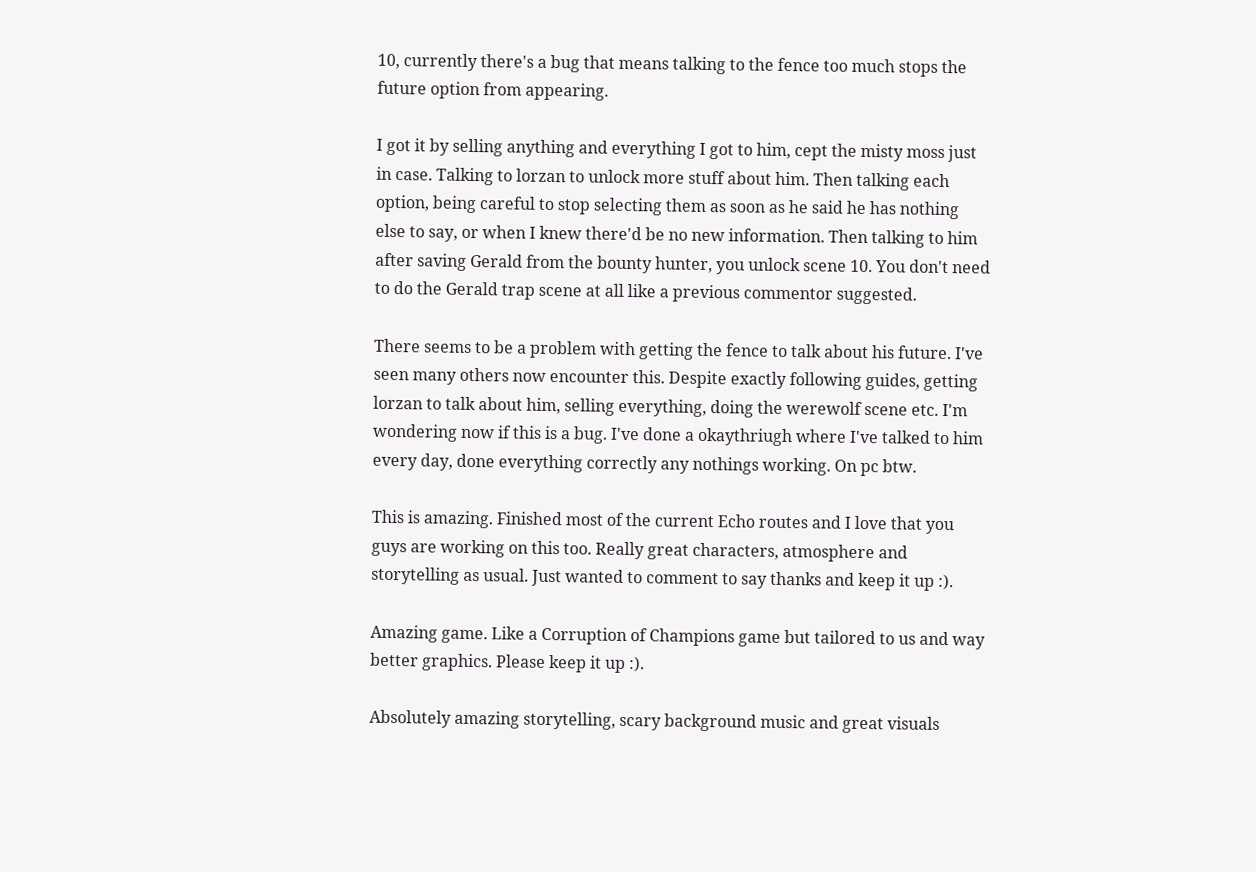10, currently there's a bug that means talking to the fence too much stops the future option from appearing.

I got it by selling anything and everything I got to him, cept the misty moss just in case. Talking to lorzan to unlock more stuff about him. Then talking each option, being careful to stop selecting them as soon as he said he has nothing else to say, or when I knew there'd be no new information. Then talking to him after saving Gerald from the bounty hunter, you unlock scene 10. You don't need to do the Gerald trap scene at all like a previous commentor suggested.

There seems to be a problem with getting the fence to talk about his future. I've seen many others now encounter this. Despite exactly following guides, getting lorzan to talk about him, selling everything, doing the werewolf scene etc. I'm wondering now if this is a bug. I've done a okaythriugh where I've talked to him every day, done everything correctly any nothings working. On pc btw.

This is amazing. Finished most of the current Echo routes and I love that you guys are working on this too. Really great characters, atmosphere and storytelling as usual. Just wanted to comment to say thanks and keep it up :).

Amazing game. Like a Corruption of Champions game but tailored to us and way better graphics. Please keep it up :).

Absolutely amazing storytelling, scary background music and great visuals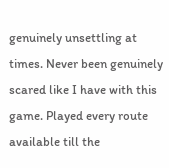genuinely unsettling at times. Never been genuinely scared like I have with this game. Played every route available till the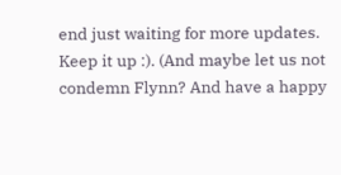end just waiting for more updates. Keep it up :). (And maybe let us not condemn Flynn? And have a happy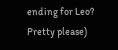ending for Leo? Pretty please)